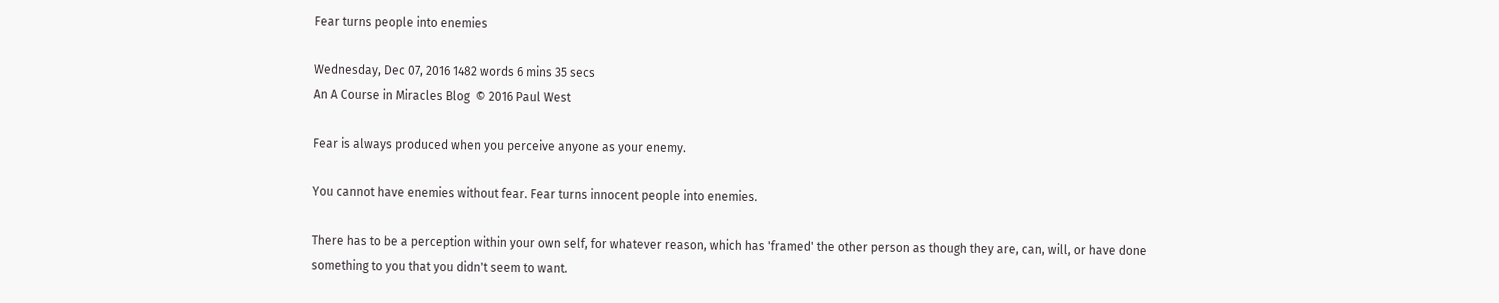Fear turns people into enemies

Wednesday, Dec 07, 2016 1482 words 6 mins 35 secs
An A Course in Miracles Blog  © 2016 Paul West

Fear is always produced when you perceive anyone as your enemy.

You cannot have enemies without fear. Fear turns innocent people into enemies.

There has to be a perception within your own self, for whatever reason, which has 'framed' the other person as though they are, can, will, or have done something to you that you didn't seem to want.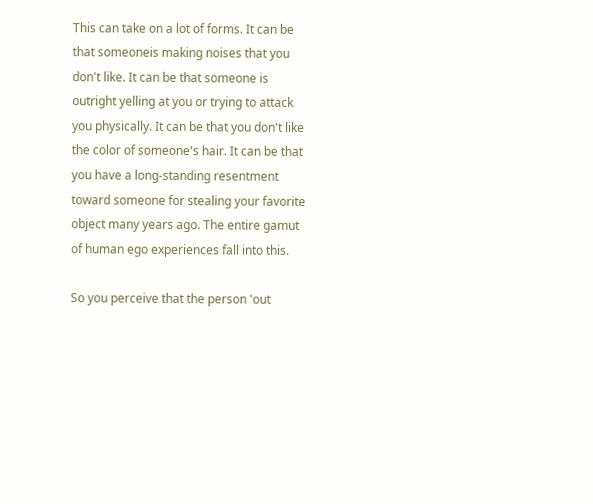This can take on a lot of forms. It can be that someoneis making noises that you don't like. It can be that someone is outright yelling at you or trying to attack you physically. It can be that you don't like the color of someone's hair. It can be that you have a long-standing resentment toward someone for stealing your favorite object many years ago. The entire gamut of human ego experiences fall into this.

So you perceive that the person 'out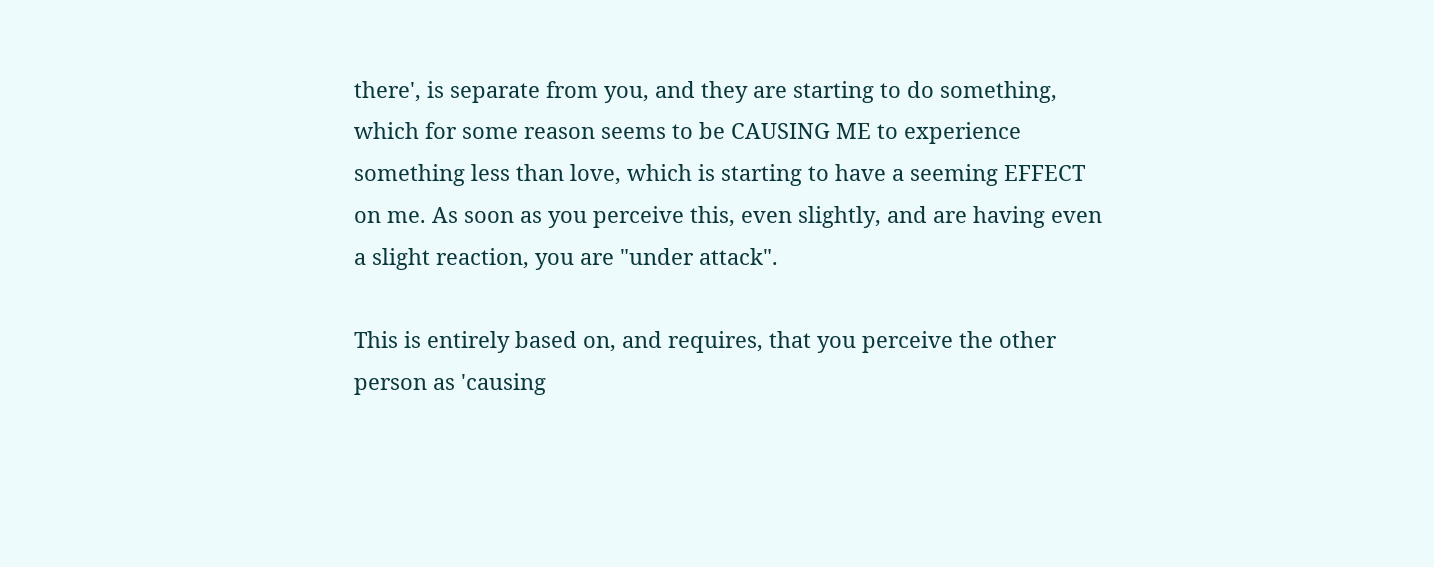there', is separate from you, and they are starting to do something, which for some reason seems to be CAUSING ME to experience something less than love, which is starting to have a seeming EFFECT on me. As soon as you perceive this, even slightly, and are having even a slight reaction, you are "under attack".

This is entirely based on, and requires, that you perceive the other person as 'causing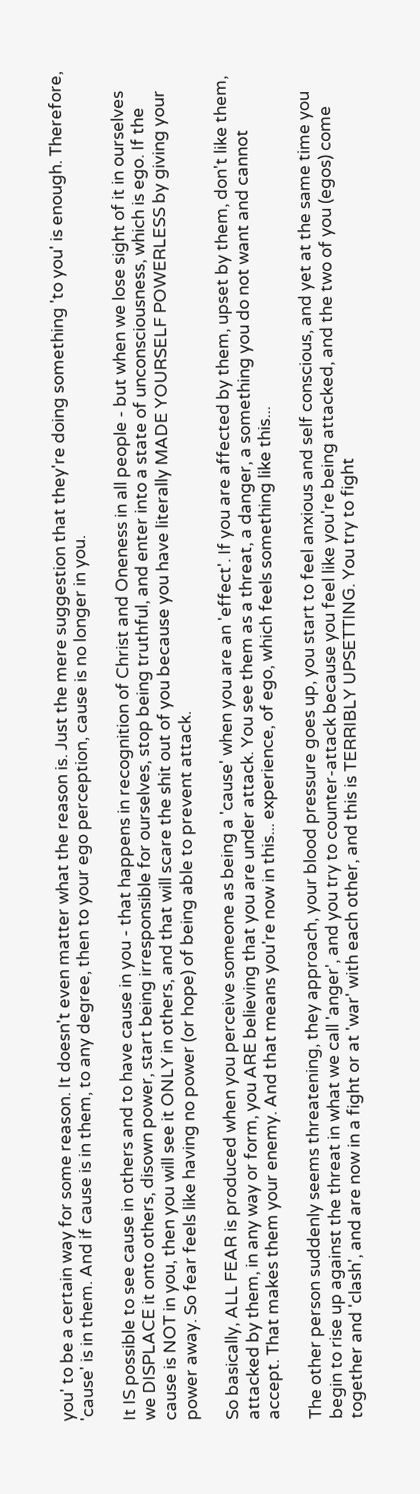you' to be a certain way for some reason. It doesn't even matter what the reason is. Just the mere suggestion that they're doing something 'to you' is enough. Therefore, 'cause' is in them. And if cause is in them, to any degree, then to your ego perception, cause is no longer in you.

It IS possible to see cause in others and to have cause in you - that happens in recognition of Christ and Oneness in all people - but when we lose sight of it in ourselves we DISPLACE it onto others, disown power, start being irresponsible for ourselves, stop being truthful, and enter into a state of unconsciousness, which is ego. If the cause is NOT in you, then you will see it ONLY in others, and that will scare the shit out of you because you have literally MADE YOURSELF POWERLESS by giving your power away. So fear feels like having no power (or hope) of being able to prevent attack.

So basically, ALL FEAR is produced when you perceive someone as being a 'cause' when you are an 'effect'. If you are affected by them, upset by them, don't like them, attacked by them, in any way or form, you ARE believing that you are under attack. You see them as a threat, a danger, a something you do not want and cannot accept. That makes them your enemy. And that means you're now in this... experience, of ego, which feels something like this...

The other person suddenly seems threatening, they approach, your blood pressure goes up, you start to feel anxious and self conscious, and yet at the same time you begin to rise up against the threat in what we call 'anger', and you try to counter-attack because you feel like you're being attacked, and the two of you (egos) come together and 'clash', and are now in a fight or at 'war' with each other, and this is TERRIBLY UPSETTING. You try to fight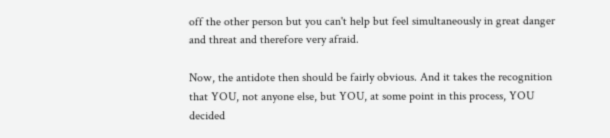off the other person but you can't help but feel simultaneously in great danger and threat and therefore very afraid.

Now, the antidote then should be fairly obvious. And it takes the recognition that YOU, not anyone else, but YOU, at some point in this process, YOU decided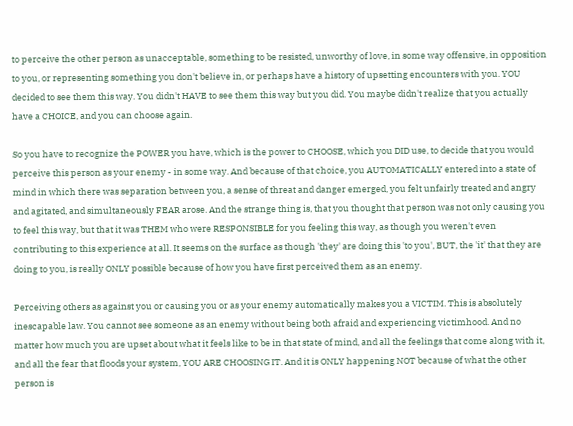to perceive the other person as unacceptable, something to be resisted, unworthy of love, in some way offensive, in opposition to you, or representing something you don't believe in, or perhaps have a history of upsetting encounters with you. YOU decided to see them this way. You didn't HAVE to see them this way but you did. You maybe didn't realize that you actually have a CHOICE, and you can choose again.

So you have to recognize the POWER you have, which is the power to CHOOSE, which you DID use, to decide that you would perceive this person as your enemy - in some way. And because of that choice, you AUTOMATICALLY entered into a state of mind in which there was separation between you, a sense of threat and danger emerged, you felt unfairly treated and angry and agitated, and simultaneously FEAR arose. And the strange thing is, that you thought that person was not only causing you to feel this way, but that it was THEM who were RESPONSIBLE for you feeling this way, as though you weren't even contributing to this experience at all. It seems on the surface as though 'they' are doing this 'to you', BUT, the 'it' that they are doing to you, is really ONLY possible because of how you have first perceived them as an enemy.

Perceiving others as against you or causing you or as your enemy automatically makes you a VICTIM. This is absolutely inescapable law. You cannot see someone as an enemy without being both afraid and experiencing victimhood. And no matter how much you are upset about what it feels like to be in that state of mind, and all the feelings that come along with it, and all the fear that floods your system, YOU ARE CHOOSING IT. And it is ONLY happening NOT because of what the other person is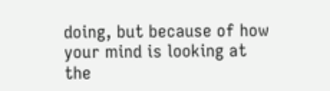doing, but because of how your mind is looking at the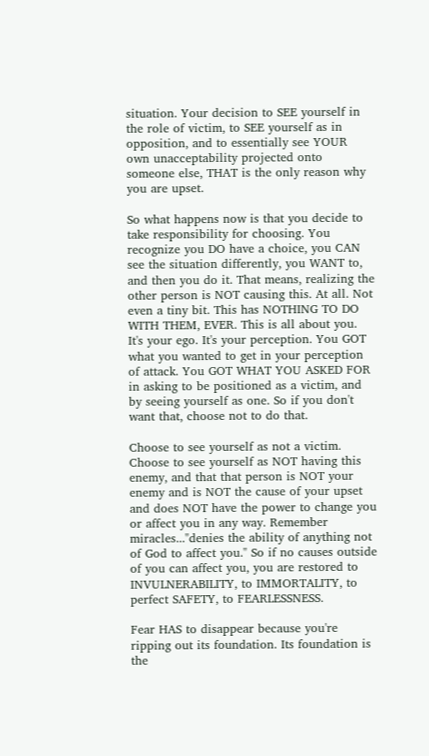situation. Your decision to SEE yourself in the role of victim, to SEE yourself as in opposition, and to essentially see YOUR own unacceptability projected onto someone else, THAT is the only reason why you are upset.

So what happens now is that you decide to take responsibility for choosing. You recognize you DO have a choice, you CAN see the situation differently, you WANT to, and then you do it. That means, realizing the other person is NOT causing this. At all. Not even a tiny bit. This has NOTHING TO DO WITH THEM, EVER. This is all about you. It's your ego. It's your perception. You GOT what you wanted to get in your perception of attack. You GOT WHAT YOU ASKED FOR in asking to be positioned as a victim, and by seeing yourself as one. So if you don't want that, choose not to do that.

Choose to see yourself as not a victim. Choose to see yourself as NOT having this enemy, and that that person is NOT your enemy and is NOT the cause of your upset and does NOT have the power to change you or affect you in any way. Remember miracles..."denies the ability of anything not of God to affect you." So if no causes outside of you can affect you, you are restored to INVULNERABILITY, to IMMORTALITY, to perfect SAFETY, to FEARLESSNESS.

Fear HAS to disappear because you're ripping out its foundation. Its foundation is the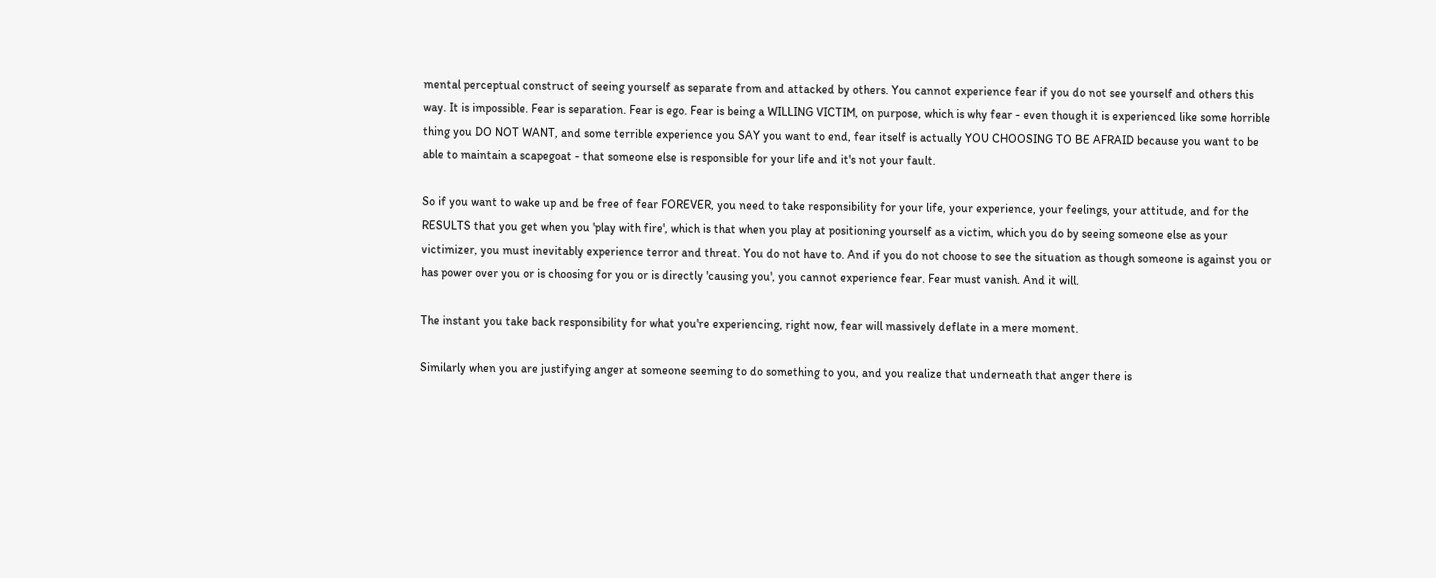mental perceptual construct of seeing yourself as separate from and attacked by others. You cannot experience fear if you do not see yourself and others this way. It is impossible. Fear is separation. Fear is ego. Fear is being a WILLING VICTIM, on purpose, which is why fear - even though it is experienced like some horrible thing you DO NOT WANT, and some terrible experience you SAY you want to end, fear itself is actually YOU CHOOSING TO BE AFRAID because you want to be able to maintain a scapegoat - that someone else is responsible for your life and it's not your fault.

So if you want to wake up and be free of fear FOREVER, you need to take responsibility for your life, your experience, your feelings, your attitude, and for the RESULTS that you get when you 'play with fire', which is that when you play at positioning yourself as a victim, which you do by seeing someone else as your victimizer, you must inevitably experience terror and threat. You do not have to. And if you do not choose to see the situation as though someone is against you or has power over you or is choosing for you or is directly 'causing you', you cannot experience fear. Fear must vanish. And it will.

The instant you take back responsibility for what you're experiencing, right now, fear will massively deflate in a mere moment.

Similarly when you are justifying anger at someone seeming to do something to you, and you realize that underneath that anger there is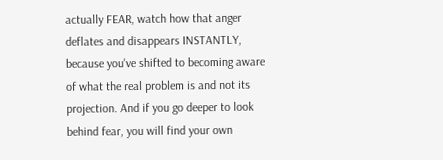actually FEAR, watch how that anger deflates and disappears INSTANTLY, because you've shifted to becoming aware of what the real problem is and not its projection. And if you go deeper to look behind fear, you will find your own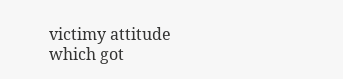victimy attitude which got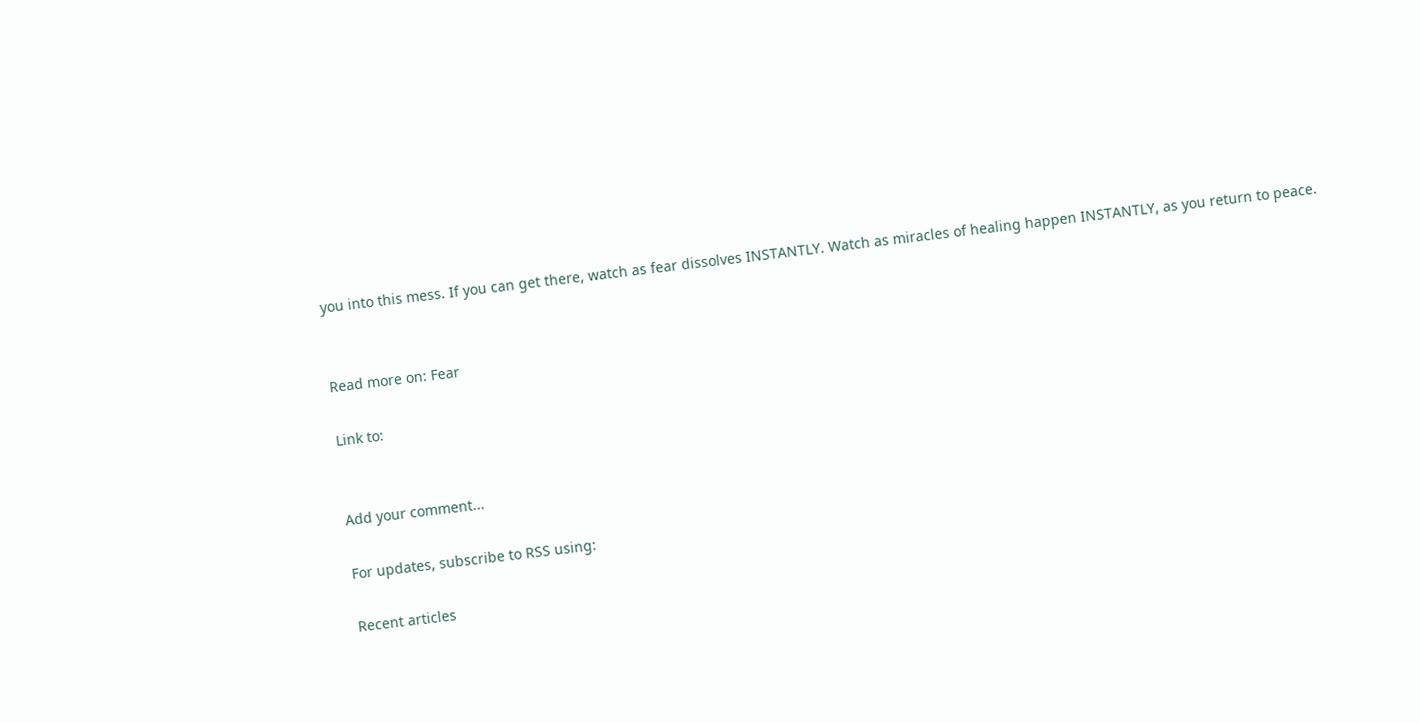you into this mess. If you can get there, watch as fear dissolves INSTANTLY. Watch as miracles of healing happen INSTANTLY, as you return to peace.


Read more on: Fear

Link to:


Add your comment...

For updates, subscribe to RSS using:

Recent articles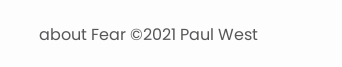about Fear ©2021 Paul West